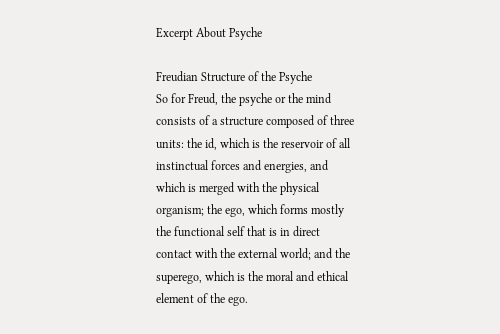Excerpt About Psyche

Freudian Structure of the Psyche
So for Freud, the psyche or the mind consists of a structure composed of three units: the id, which is the reservoir of all instinctual forces and energies, and which is merged with the physical organism; the ego, which forms mostly the functional self that is in direct contact with the external world; and the superego, which is the moral and ethical element of the ego.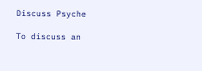Discuss Psyche

To discuss an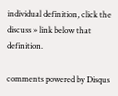individual definition, click the discuss » link below that definition.

comments powered by Disqus